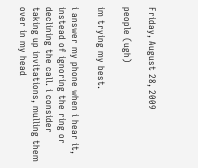Friday, August 28, 2009

people (ugh)

im trying my best.

i answer my phone when i hear it, instead of ignoring the ring or declining the call. i consider taking up invitations, mulling them over in my head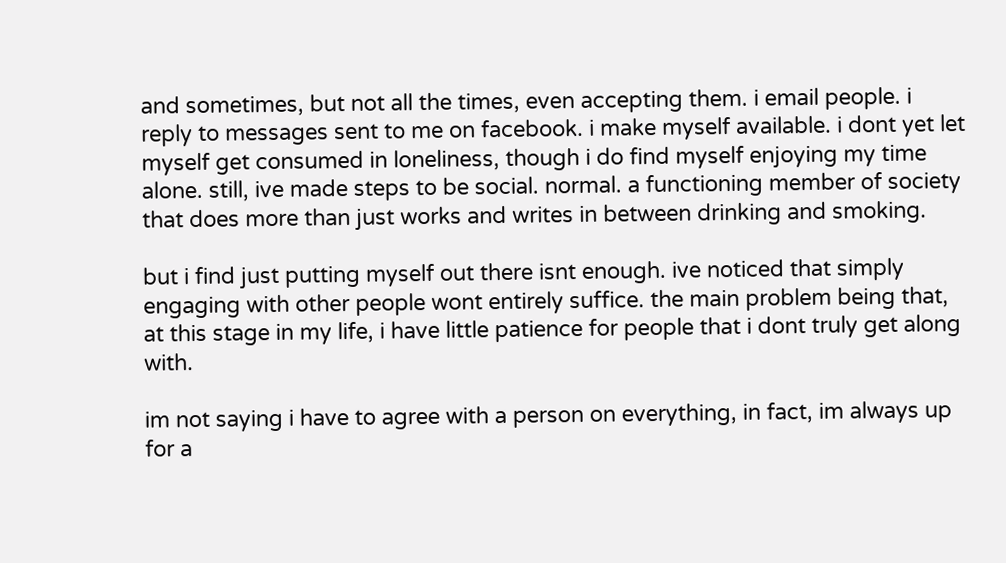and sometimes, but not all the times, even accepting them. i email people. i reply to messages sent to me on facebook. i make myself available. i dont yet let myself get consumed in loneliness, though i do find myself enjoying my time alone. still, ive made steps to be social. normal. a functioning member of society that does more than just works and writes in between drinking and smoking.

but i find just putting myself out there isnt enough. ive noticed that simply engaging with other people wont entirely suffice. the main problem being that, at this stage in my life, i have little patience for people that i dont truly get along with.

im not saying i have to agree with a person on everything, in fact, im always up for a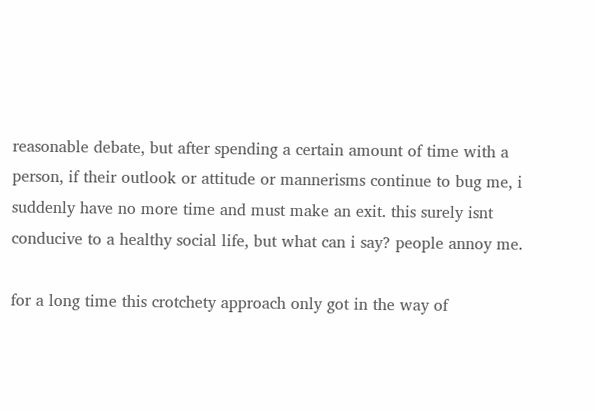reasonable debate, but after spending a certain amount of time with a person, if their outlook or attitude or mannerisms continue to bug me, i suddenly have no more time and must make an exit. this surely isnt conducive to a healthy social life, but what can i say? people annoy me.

for a long time this crotchety approach only got in the way of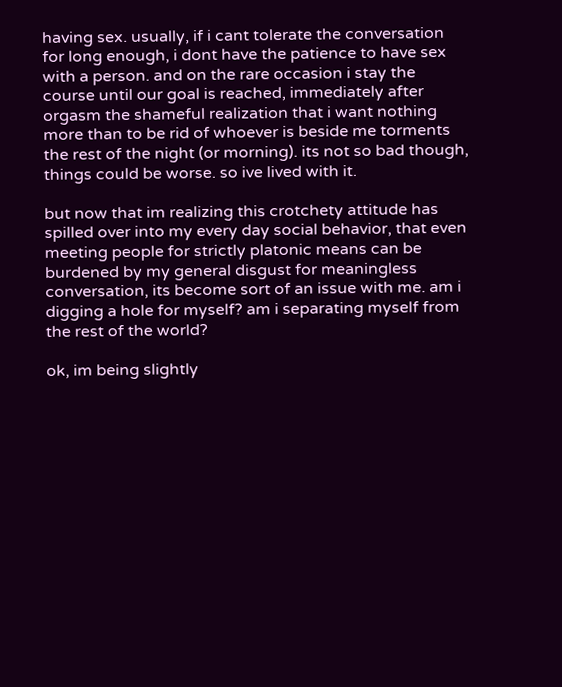having sex. usually, if i cant tolerate the conversation for long enough, i dont have the patience to have sex with a person. and on the rare occasion i stay the course until our goal is reached, immediately after orgasm the shameful realization that i want nothing more than to be rid of whoever is beside me torments the rest of the night (or morning). its not so bad though, things could be worse. so ive lived with it.

but now that im realizing this crotchety attitude has spilled over into my every day social behavior, that even meeting people for strictly platonic means can be burdened by my general disgust for meaningless conversation, its become sort of an issue with me. am i digging a hole for myself? am i separating myself from the rest of the world?

ok, im being slightly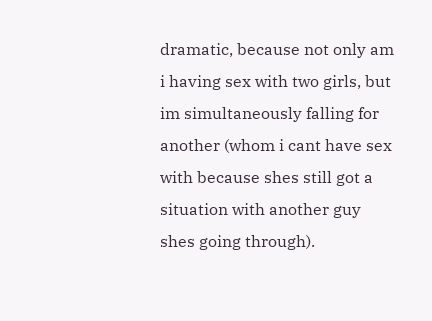dramatic, because not only am i having sex with two girls, but im simultaneously falling for another (whom i cant have sex with because shes still got a situation with another guy shes going through).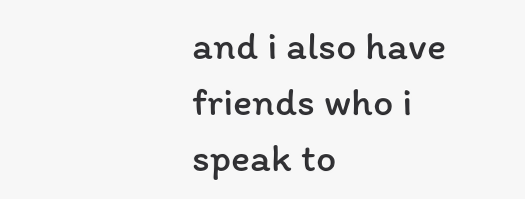and i also have friends who i speak to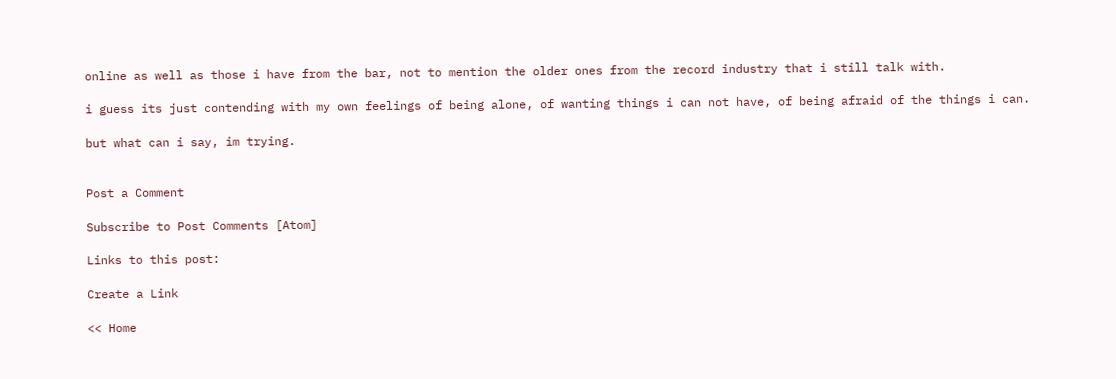online as well as those i have from the bar, not to mention the older ones from the record industry that i still talk with.

i guess its just contending with my own feelings of being alone, of wanting things i can not have, of being afraid of the things i can.

but what can i say, im trying.


Post a Comment

Subscribe to Post Comments [Atom]

Links to this post:

Create a Link

<< Home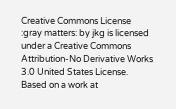Creative Commons License
:gray matters: by jkg is licensed under a Creative Commons Attribution-No Derivative Works 3.0 United States License.
Based on a work at